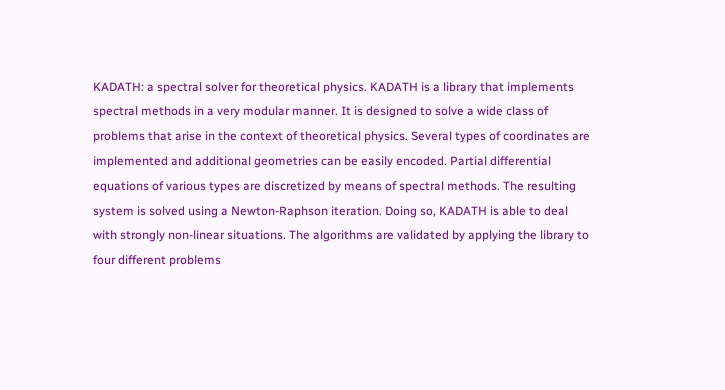KADATH: a spectral solver for theoretical physics. KADATH is a library that implements spectral methods in a very modular manner. It is designed to solve a wide class of problems that arise in the context of theoretical physics. Several types of coordinates are implemented and additional geometries can be easily encoded. Partial differential equations of various types are discretized by means of spectral methods. The resulting system is solved using a Newton-Raphson iteration. Doing so, KADATH is able to deal with strongly non-linear situations. The algorithms are validated by applying the library to four different problems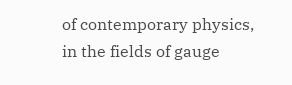of contemporary physics, in the fields of gauge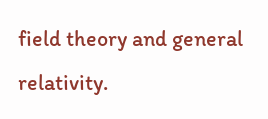field theory and general relativity.